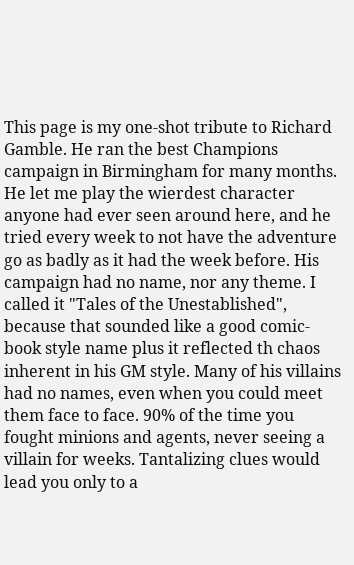This page is my one-shot tribute to Richard Gamble. He ran the best Champions campaign in Birmingham for many months. He let me play the wierdest character anyone had ever seen around here, and he tried every week to not have the adventure go as badly as it had the week before. His campaign had no name, nor any theme. I called it "Tales of the Unestablished", because that sounded like a good comic-book style name plus it reflected th chaos inherent in his GM style. Many of his villains had no names, even when you could meet them face to face. 90% of the time you fought minions and agents, never seeing a villain for weeks. Tantalizing clues would lead you only to a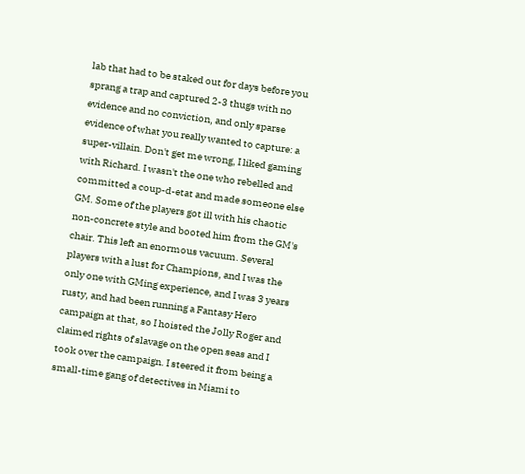lab that had to be staked out for days before you sprang a trap and captured 2-3 thugs with no evidence and no conviction, and only sparse evidence of what you really wanted to capture: a super-villain. Don't get me wrong, I liked gaming with Richard. I wasn't the one who rebelled and committed a coup-d-etat and made someone else GM. Some of the players got ill with his chaotic non-concrete style and booted him from the GM's chair. This left an enormous vacuum. Several players with a lust for Champions, and I was the only one with GMing experience, and I was 3 years rusty, and had been running a Fantasy Hero campaign at that, so I hoisted the Jolly Roger and claimed rights of slavage on the open seas and I took over the campaign. I steered it from being a small-time gang of detectives in Miami to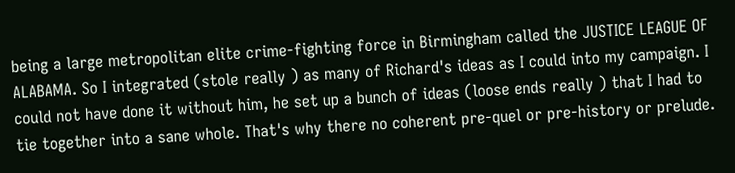being a large metropolitan elite crime-fighting force in Birmingham called the JUSTICE LEAGUE OF ALABAMA. So I integrated (stole really ) as many of Richard's ideas as I could into my campaign. I could not have done it without him, he set up a bunch of ideas (loose ends really ) that I had to tie together into a sane whole. That's why there no coherent pre-quel or pre-history or prelude.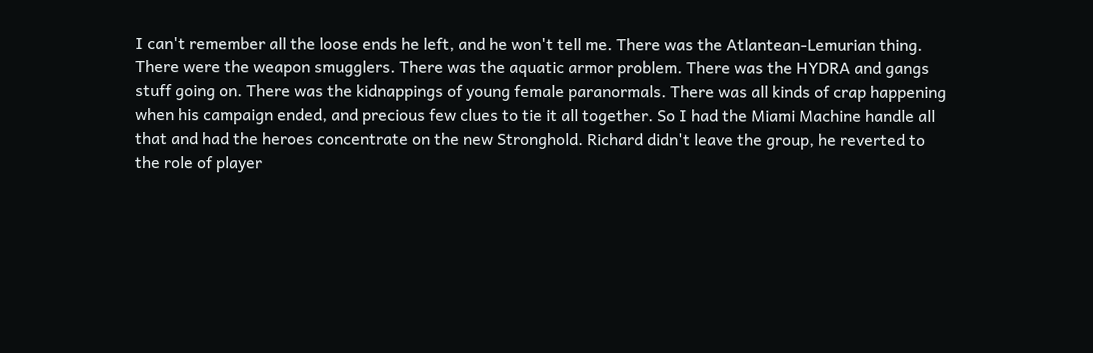I can't remember all the loose ends he left, and he won't tell me. There was the Atlantean-Lemurian thing. There were the weapon smugglers. There was the aquatic armor problem. There was the HYDRA and gangs stuff going on. There was the kidnappings of young female paranormals. There was all kinds of crap happening when his campaign ended, and precious few clues to tie it all together. So I had the Miami Machine handle all that and had the heroes concentrate on the new Stronghold. Richard didn't leave the group, he reverted to the role of player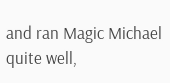and ran Magic Michael quite well,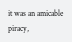it was an amicable piracy,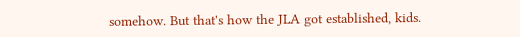somehow. But that's how the JLA got established, kids.